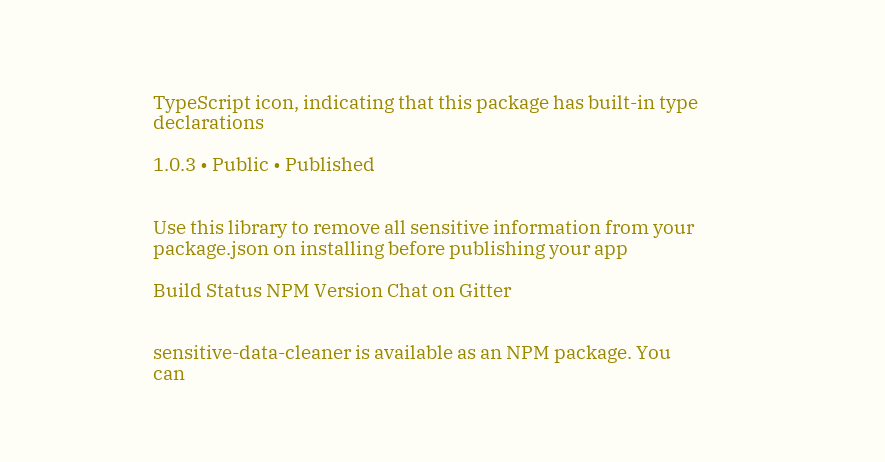TypeScript icon, indicating that this package has built-in type declarations

1.0.3 • Public • Published


Use this library to remove all sensitive information from your package.json on installing before publishing your app

Build Status NPM Version Chat on Gitter


sensitive-data-cleaner is available as an NPM package. You can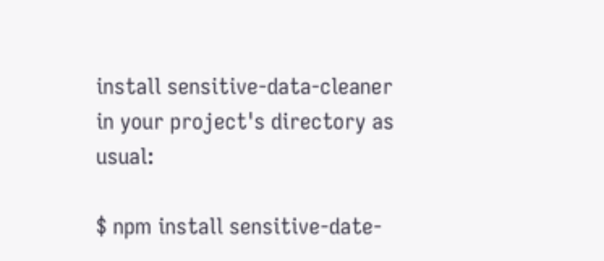install sensitive-data-cleaner in your project's directory as usual:

$ npm install sensitive-date-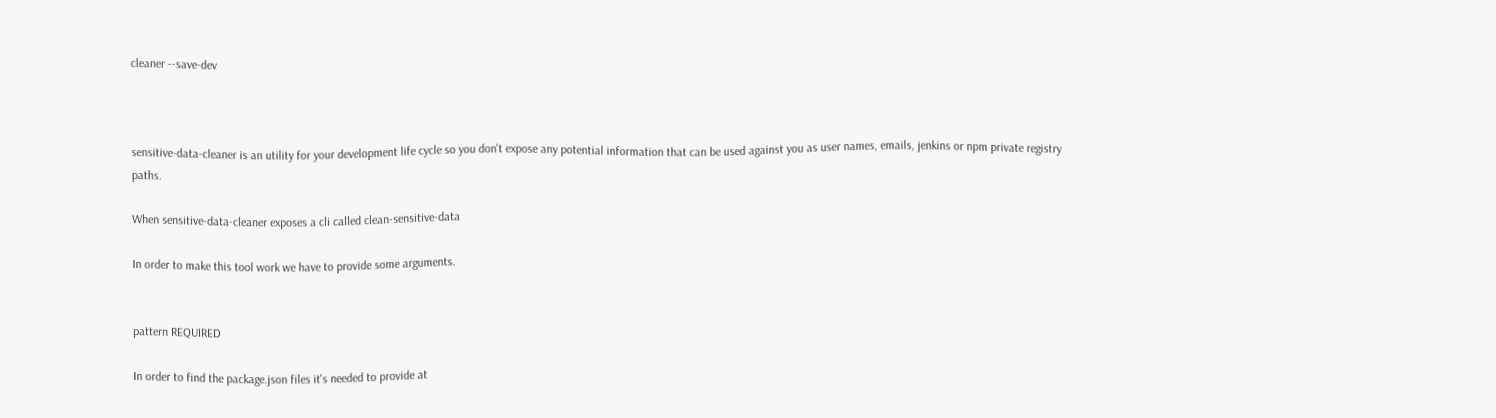cleaner --save-dev



sensitive-data-cleaner is an utility for your development life cycle so you don't expose any potential information that can be used against you as user names, emails, jenkins or npm private registry paths.

When sensitive-data-cleaner exposes a cli called clean-sensitive-data

In order to make this tool work we have to provide some arguments.


pattern REQUIRED

In order to find the package.json files it's needed to provide at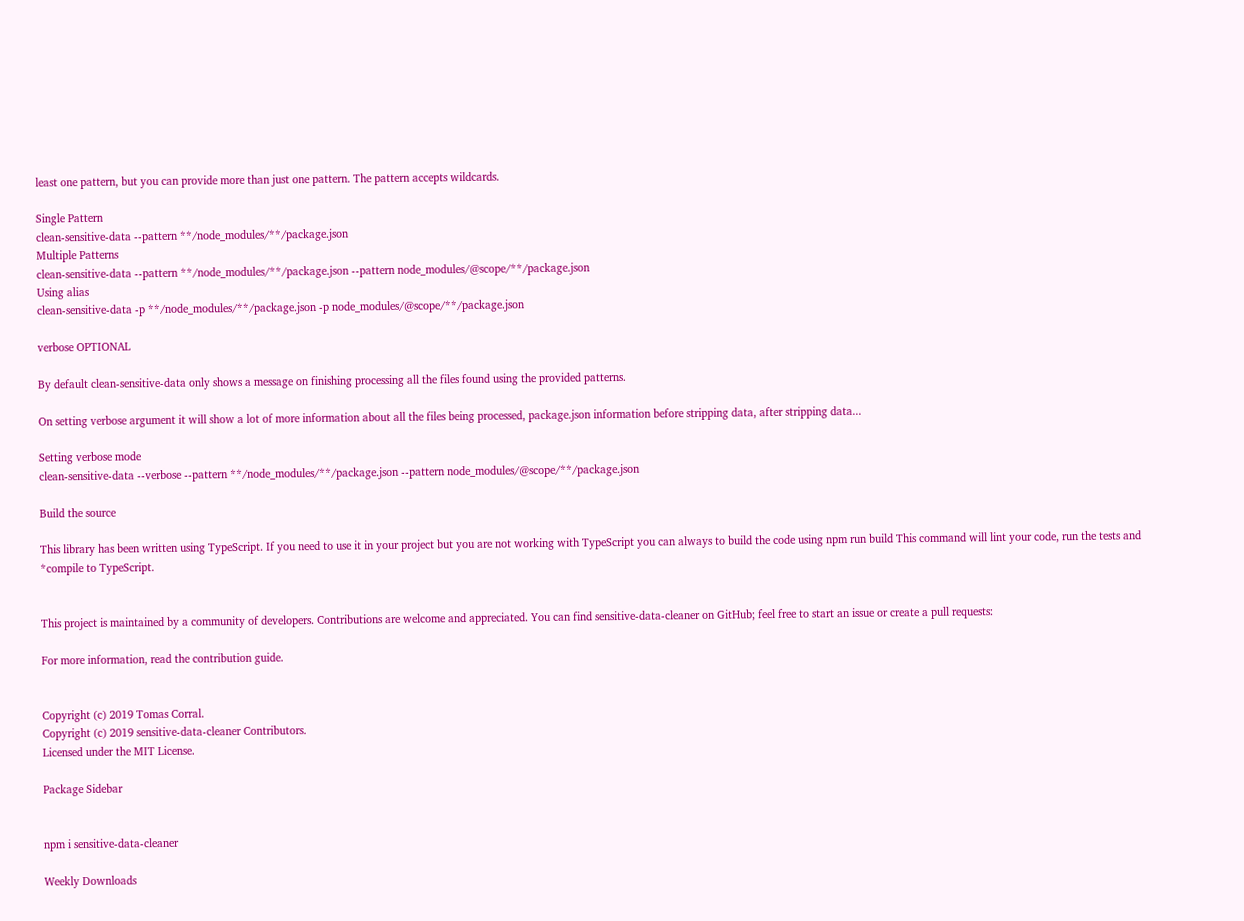least one pattern, but you can provide more than just one pattern. The pattern accepts wildcards.

Single Pattern
clean-sensitive-data --pattern **/node_modules/**/package.json
Multiple Patterns
clean-sensitive-data --pattern **/node_modules/**/package.json --pattern node_modules/@scope/**/package.json
Using alias
clean-sensitive-data -p **/node_modules/**/package.json -p node_modules/@scope/**/package.json

verbose OPTIONAL

By default clean-sensitive-data only shows a message on finishing processing all the files found using the provided patterns.

On setting verbose argument it will show a lot of more information about all the files being processed, package.json information before stripping data, after stripping data...

Setting verbose mode
clean-sensitive-data --verbose --pattern **/node_modules/**/package.json --pattern node_modules/@scope/**/package.json

Build the source

This library has been written using TypeScript. If you need to use it in your project but you are not working with TypeScript you can always to build the code using npm run build This command will lint your code, run the tests and *compile to TypeScript.


This project is maintained by a community of developers. Contributions are welcome and appreciated. You can find sensitive-data-cleaner on GitHub; feel free to start an issue or create a pull requests:

For more information, read the contribution guide.


Copyright (c) 2019 Tomas Corral.
Copyright (c) 2019 sensitive-data-cleaner Contributors.
Licensed under the MIT License.

Package Sidebar


npm i sensitive-data-cleaner

Weekly Downloads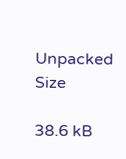Unpacked Size

38.6 kB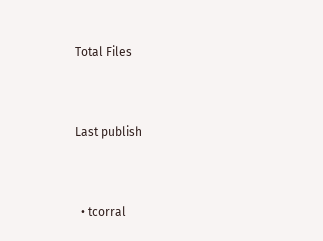Total Files


Last publish


  • tcorral